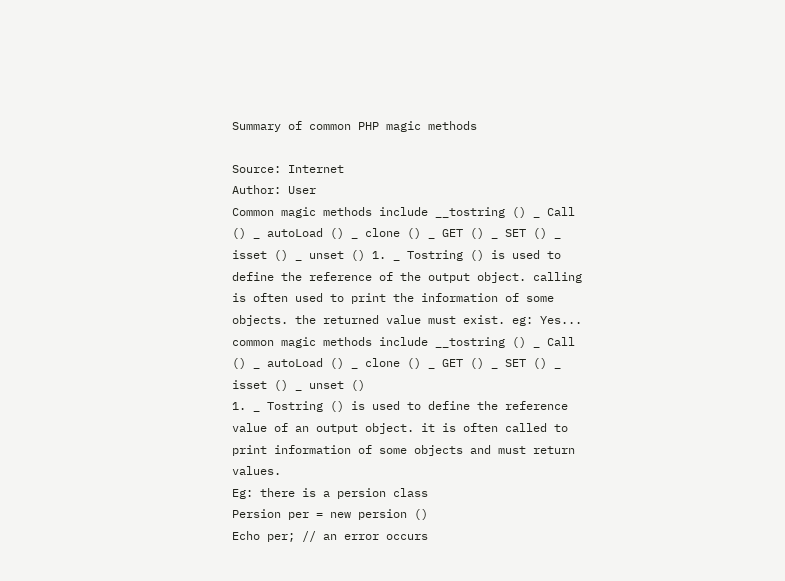Summary of common PHP magic methods

Source: Internet
Author: User
Common magic methods include __tostring () _ Call () _ autoLoad () _ clone () _ GET () _ SET () _ isset () _ unset () 1. _ Tostring () is used to define the reference of the output object. calling is often used to print the information of some objects. the returned value must exist. eg: Yes... common magic methods include __tostring () _ Call () _ autoLoad () _ clone () _ GET () _ SET () _ isset () _ unset ()
1. _ Tostring () is used to define the reference value of an output object. it is often called to print information of some objects and must return values.
Eg: there is a persion class
Persion per = new persion ()
Echo per; // an error occurs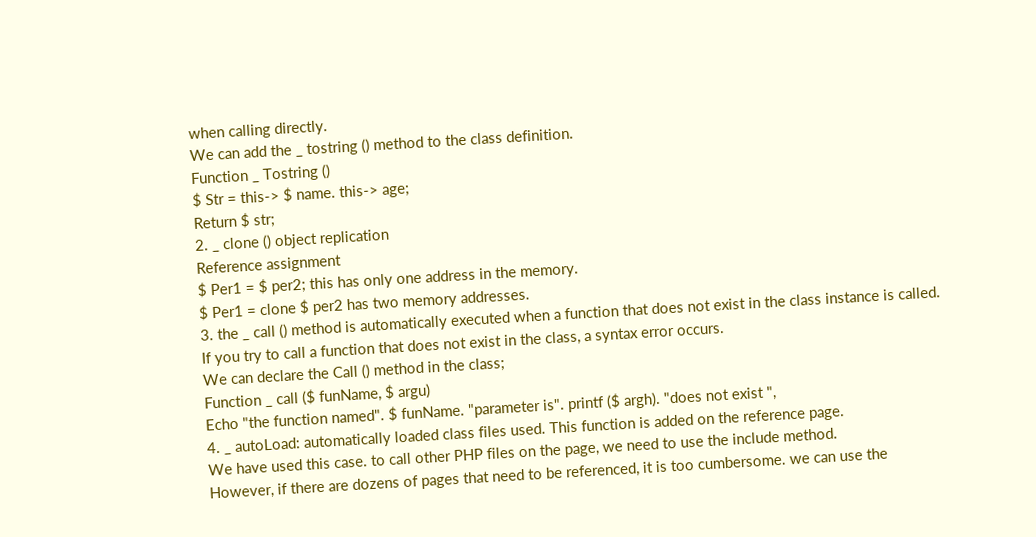when calling directly.
We can add the _ tostring () method to the class definition.
Function _ Tostring ()
$ Str = this-> $ name. this-> age;
Return $ str;
2. _ clone () object replication
Reference assignment
$ Per1 = $ per2; this has only one address in the memory.
$ Per1 = clone $ per2 has two memory addresses.
3. the _ call () method is automatically executed when a function that does not exist in the class instance is called.
If you try to call a function that does not exist in the class, a syntax error occurs.
We can declare the Call () method in the class;
Function _ call ($ funName, $ argu)
Echo "the function named". $ funName. "parameter is". printf ($ argh). "does not exist ",
4. _ autoLoad: automatically loaded class files used. This function is added on the reference page.
We have used this case. to call other PHP files on the page, we need to use the include method.
However, if there are dozens of pages that need to be referenced, it is too cumbersome. we can use the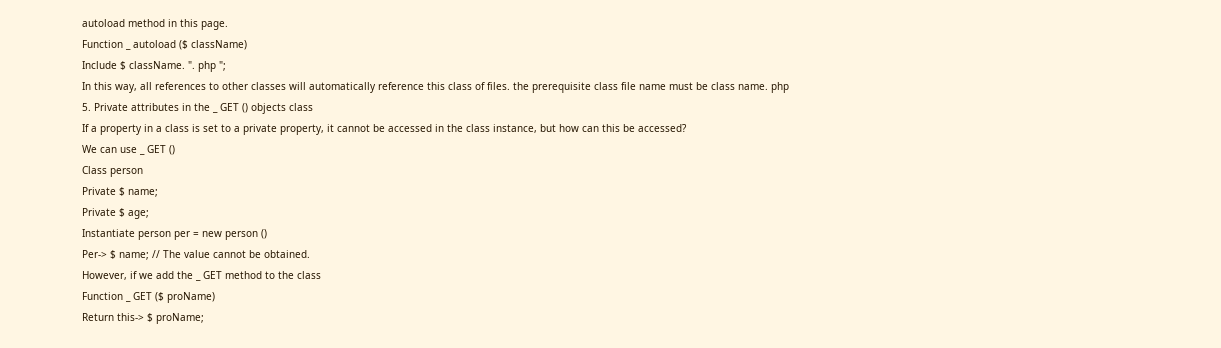autoload method in this page.
Function _ autoload ($ className)
Include $ className. ". php ";
In this way, all references to other classes will automatically reference this class of files. the prerequisite class file name must be class name. php
5. Private attributes in the _ GET () objects class
If a property in a class is set to a private property, it cannot be accessed in the class instance, but how can this be accessed?
We can use _ GET ()
Class person
Private $ name;
Private $ age;
Instantiate person per = new person ()
Per-> $ name; // The value cannot be obtained.
However, if we add the _ GET method to the class
Function _ GET ($ proName)
Return this-> $ proName;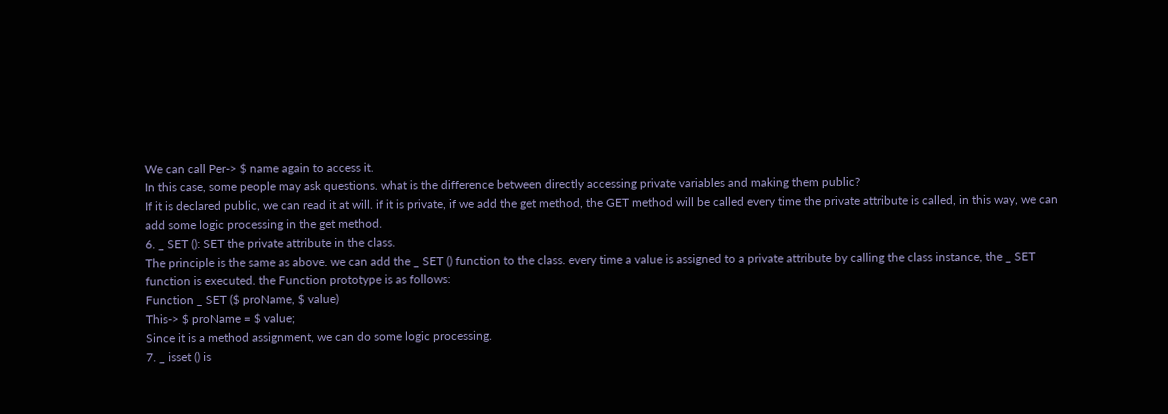We can call Per-> $ name again to access it.
In this case, some people may ask questions. what is the difference between directly accessing private variables and making them public?
If it is declared public, we can read it at will. if it is private, if we add the get method, the GET method will be called every time the private attribute is called, in this way, we can add some logic processing in the get method.
6. _ SET (): SET the private attribute in the class.
The principle is the same as above. we can add the _ SET () function to the class. every time a value is assigned to a private attribute by calling the class instance, the _ SET function is executed. the Function prototype is as follows:
Function _ SET ($ proName, $ value)
This-> $ proName = $ value;
Since it is a method assignment, we can do some logic processing.
7. _ isset () is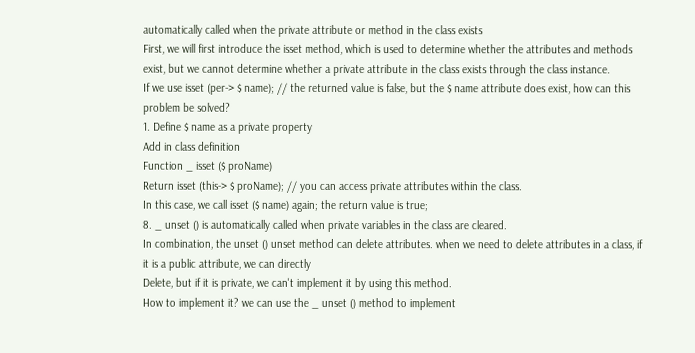automatically called when the private attribute or method in the class exists
First, we will first introduce the isset method, which is used to determine whether the attributes and methods exist, but we cannot determine whether a private attribute in the class exists through the class instance.
If we use isset (per-> $ name); // the returned value is false, but the $ name attribute does exist, how can this problem be solved?
1. Define $ name as a private property
Add in class definition
Function _ isset ($ proName)
Return isset (this-> $ proName); // you can access private attributes within the class.
In this case, we call isset ($ name) again; the return value is true;
8. _ unset () is automatically called when private variables in the class are cleared.
In combination, the unset () unset method can delete attributes. when we need to delete attributes in a class, if it is a public attribute, we can directly
Delete, but if it is private, we can't implement it by using this method.
How to implement it? we can use the _ unset () method to implement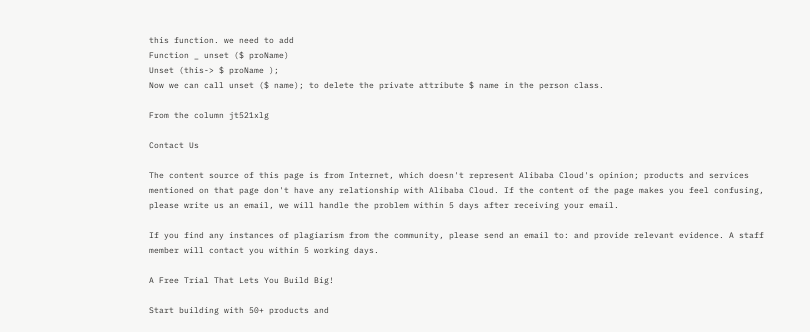this function. we need to add
Function _ unset ($ proName)
Unset (this-> $ proName );
Now we can call unset ($ name); to delete the private attribute $ name in the person class.

From the column jt521xlg

Contact Us

The content source of this page is from Internet, which doesn't represent Alibaba Cloud's opinion; products and services mentioned on that page don't have any relationship with Alibaba Cloud. If the content of the page makes you feel confusing, please write us an email, we will handle the problem within 5 days after receiving your email.

If you find any instances of plagiarism from the community, please send an email to: and provide relevant evidence. A staff member will contact you within 5 working days.

A Free Trial That Lets You Build Big!

Start building with 50+ products and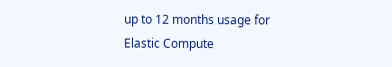up to 12 months usage for Elastic Compute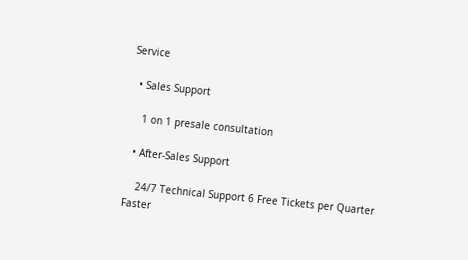Service

  • Sales Support

    1 on 1 presale consultation

  • After-Sales Support

    24/7 Technical Support 6 Free Tickets per Quarter Faster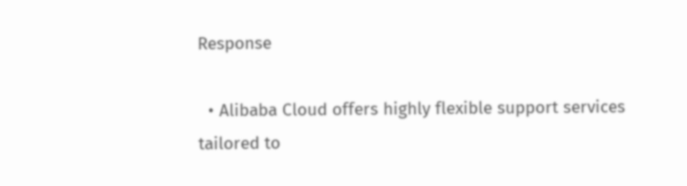Response

  • Alibaba Cloud offers highly flexible support services tailored to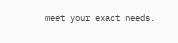meet your exact needs.